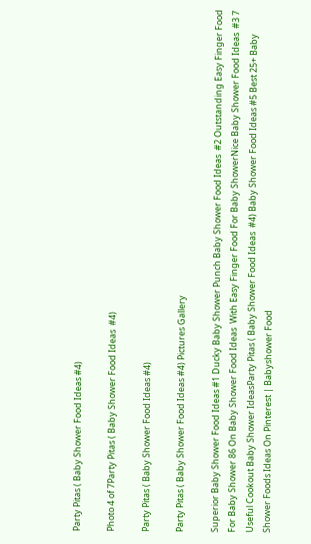Party Pitas ( Baby Shower Food Ideas #4)

Photo 4 of 7Party Pitas ( Baby Shower Food Ideas  #4)

Party Pitas ( Baby Shower Food Ideas #4)

Party Pitas ( Baby Shower Food Ideas #4) Pictures Gallery

Superior Baby Shower Food Ideas #1 Ducky Baby Shower Punch Baby Shower Food Ideas  #2 Outstanding Easy Finger Food For Baby Shower 86 On Baby Shower Food Ideas  With Easy Finger Food For Baby ShowerNice Baby Shower Food Ideas  #3 7 Useful Cookout Baby Shower IdeasParty Pitas ( Baby Shower Food Ideas  #4) Baby Shower Food Ideas #5 Best 25+ Baby Shower Foods Ideas On Pinterest | Babyshower Food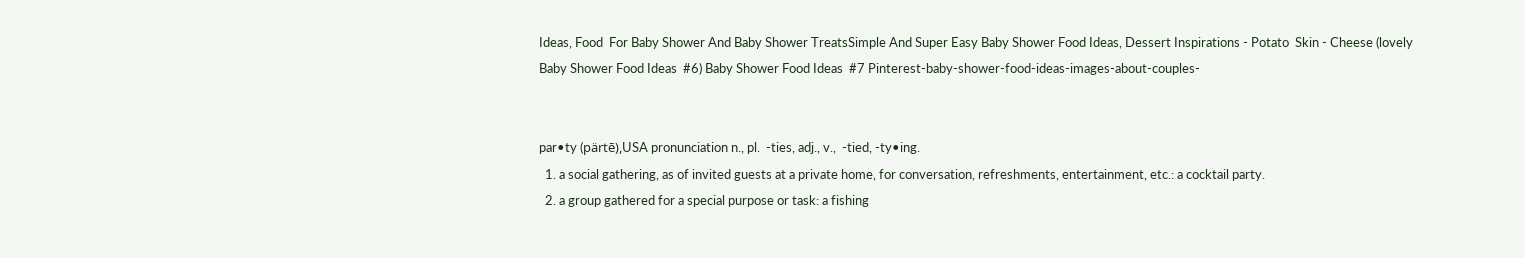Ideas, Food  For Baby Shower And Baby Shower TreatsSimple And Super Easy Baby Shower Food Ideas, Dessert Inspirations - Potato  Skin - Cheese (lovely Baby Shower Food Ideas  #6) Baby Shower Food Ideas  #7 Pinterest-baby-shower-food-ideas-images-about-couples-


par•ty (pärtē),USA pronunciation n., pl.  -ties, adj., v.,  -tied, -ty•ing.
  1. a social gathering, as of invited guests at a private home, for conversation, refreshments, entertainment, etc.: a cocktail party.
  2. a group gathered for a special purpose or task: a fishing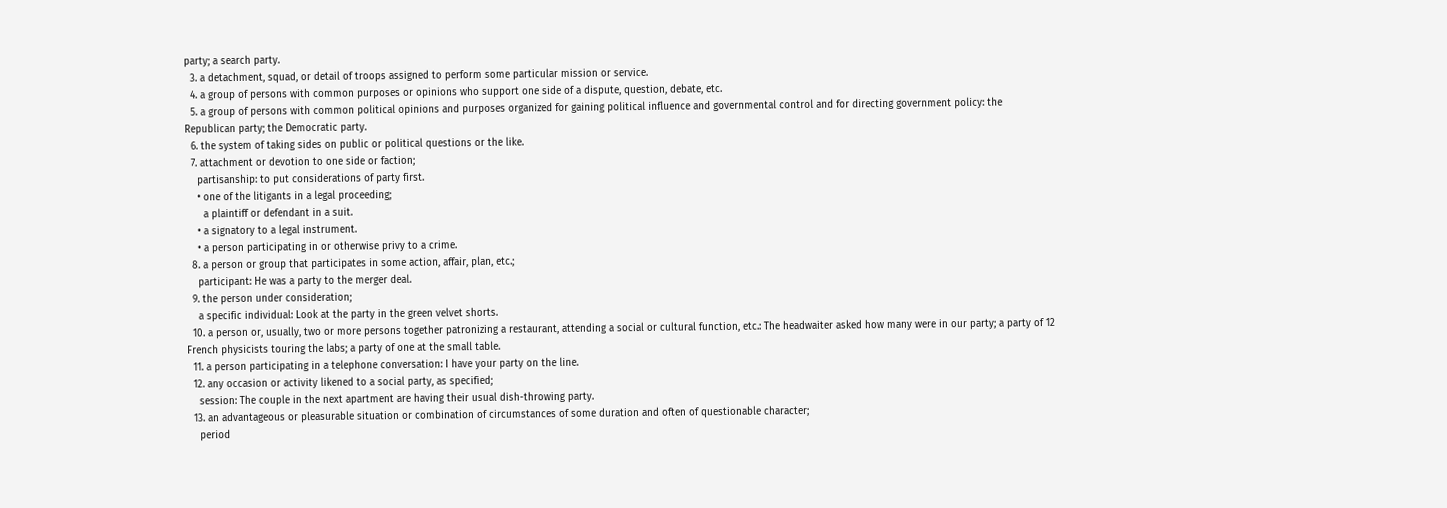party; a search party.
  3. a detachment, squad, or detail of troops assigned to perform some particular mission or service.
  4. a group of persons with common purposes or opinions who support one side of a dispute, question, debate, etc.
  5. a group of persons with common political opinions and purposes organized for gaining political influence and governmental control and for directing government policy: the Republican party; the Democratic party.
  6. the system of taking sides on public or political questions or the like.
  7. attachment or devotion to one side or faction;
    partisanship: to put considerations of party first.
    • one of the litigants in a legal proceeding;
      a plaintiff or defendant in a suit.
    • a signatory to a legal instrument.
    • a person participating in or otherwise privy to a crime.
  8. a person or group that participates in some action, affair, plan, etc.;
    participant: He was a party to the merger deal.
  9. the person under consideration;
    a specific individual: Look at the party in the green velvet shorts.
  10. a person or, usually, two or more persons together patronizing a restaurant, attending a social or cultural function, etc.: The headwaiter asked how many were in our party; a party of 12 French physicists touring the labs; a party of one at the small table.
  11. a person participating in a telephone conversation: I have your party on the line.
  12. any occasion or activity likened to a social party, as specified;
    session: The couple in the next apartment are having their usual dish-throwing party.
  13. an advantageous or pleasurable situation or combination of circumstances of some duration and often of questionable character;
    period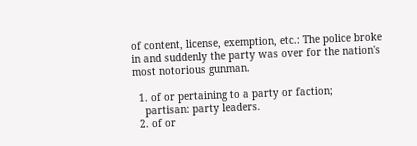of content, license, exemption, etc.: The police broke in and suddenly the party was over for the nation's most notorious gunman.

  1. of or pertaining to a party or faction;
    partisan: party leaders.
  2. of or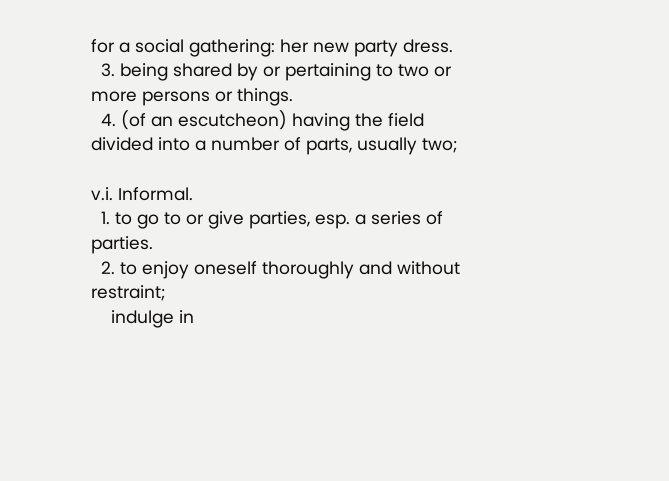for a social gathering: her new party dress.
  3. being shared by or pertaining to two or more persons or things.
  4. (of an escutcheon) having the field divided into a number of parts, usually two;

v.i. Informal.
  1. to go to or give parties, esp. a series of parties.
  2. to enjoy oneself thoroughly and without restraint;
    indulge in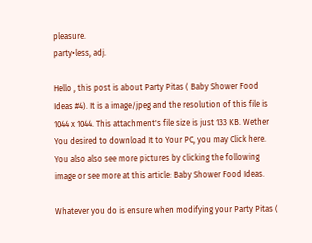pleasure.
party•less, adj.

Hello , this post is about Party Pitas ( Baby Shower Food Ideas #4). It is a image/jpeg and the resolution of this file is 1044 x 1044. This attachment's file size is just 133 KB. Wether You desired to download It to Your PC, you may Click here. You also also see more pictures by clicking the following image or see more at this article: Baby Shower Food Ideas.

Whatever you do is ensure when modifying your Party Pitas (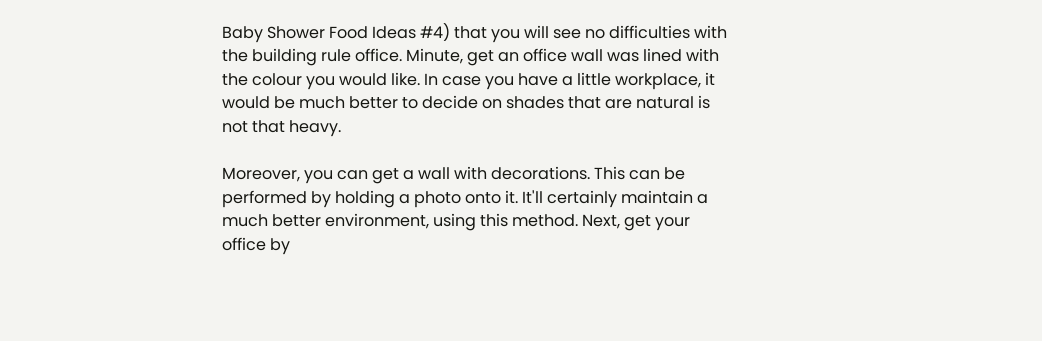Baby Shower Food Ideas #4) that you will see no difficulties with the building rule office. Minute, get an office wall was lined with the colour you would like. In case you have a little workplace, it would be much better to decide on shades that are natural is not that heavy.

Moreover, you can get a wall with decorations. This can be performed by holding a photo onto it. It'll certainly maintain a much better environment, using this method. Next, get your office by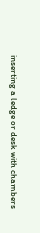inserting a ledge or desk with chambers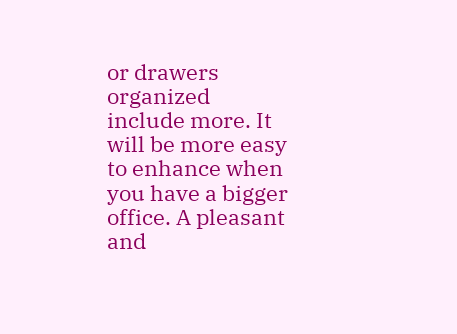or drawers organized include more. It will be more easy to enhance when you have a bigger office. A pleasant and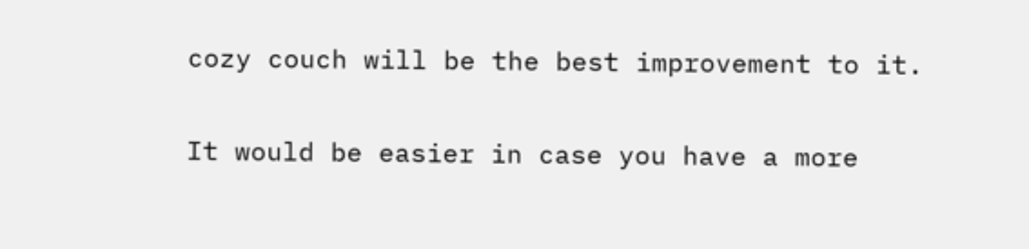cozy couch will be the best improvement to it.

It would be easier in case you have a more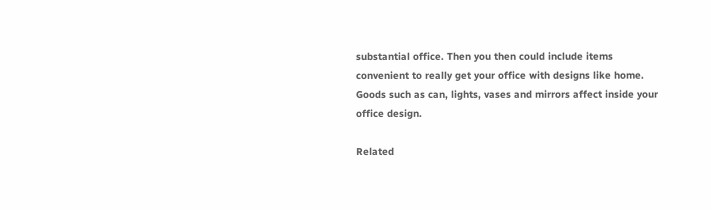substantial office. Then you then could include items convenient to really get your office with designs like home. Goods such as can, lights, vases and mirrors affect inside your office design.

Related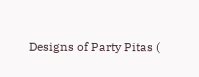Designs of Party Pitas (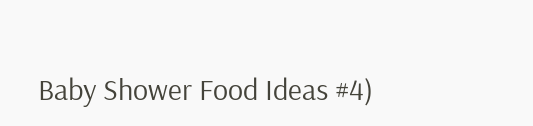Baby Shower Food Ideas #4)